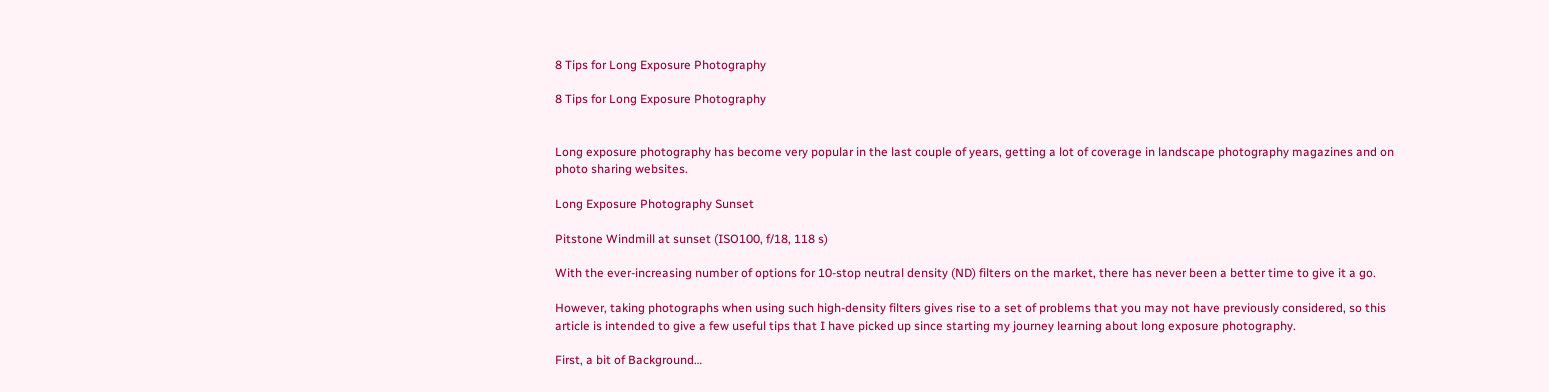8 Tips for Long Exposure Photography

8 Tips for Long Exposure Photography


Long exposure photography has become very popular in the last couple of years, getting a lot of coverage in landscape photography magazines and on photo sharing websites.

Long Exposure Photography Sunset

Pitstone Windmill at sunset (ISO100, f/18, 118 s)

With the ever-increasing number of options for 10-stop neutral density (ND) filters on the market, there has never been a better time to give it a go.

However, taking photographs when using such high-density filters gives rise to a set of problems that you may not have previously considered, so this article is intended to give a few useful tips that I have picked up since starting my journey learning about long exposure photography.

First, a bit of Background…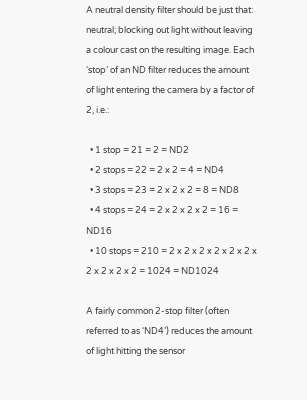A neutral density filter should be just that: neutral; blocking out light without leaving a colour cast on the resulting image. Each ‘stop’ of an ND filter reduces the amount of light entering the camera by a factor of 2, i.e.:

  • 1 stop = 21 = 2 = ND2
  • 2 stops = 22 = 2 x 2 = 4 = ND4
  • 3 stops = 23 = 2 x 2 x 2 = 8 = ND8
  • 4 stops = 24 = 2 x 2 x 2 x 2 = 16 = ND16
  • 10 stops = 210 = 2 x 2 x 2 x 2 x 2 x 2 x 2 x 2 x 2 x 2 = 1024 = ND1024

A fairly common 2-stop filter (often referred to as ‘ND4’) reduces the amount of light hitting the sensor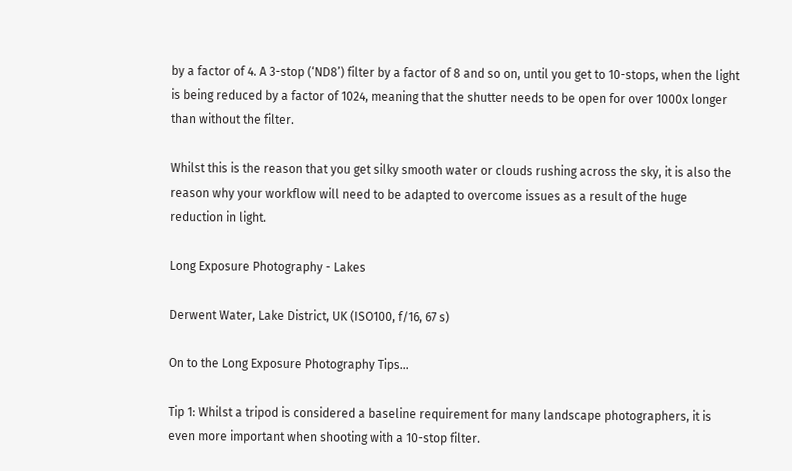by a factor of 4. A 3-stop (‘ND8’) filter by a factor of 8 and so on, until you get to 10-stops, when the light is being reduced by a factor of 1024, meaning that the shutter needs to be open for over 1000x longer than without the filter.

Whilst this is the reason that you get silky smooth water or clouds rushing across the sky, it is also the reason why your workflow will need to be adapted to overcome issues as a result of the huge reduction in light.

Long Exposure Photography - Lakes

Derwent Water, Lake District, UK (ISO100, f/16, 67 s)

On to the Long Exposure Photography Tips…

Tip 1: Whilst a tripod is considered a baseline requirement for many landscape photographers, it is even more important when shooting with a 10-stop filter.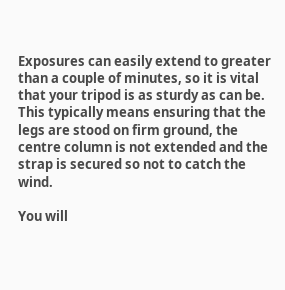Exposures can easily extend to greater than a couple of minutes, so it is vital that your tripod is as sturdy as can be. This typically means ensuring that the legs are stood on firm ground, the centre column is not extended and the strap is secured so not to catch the wind.

You will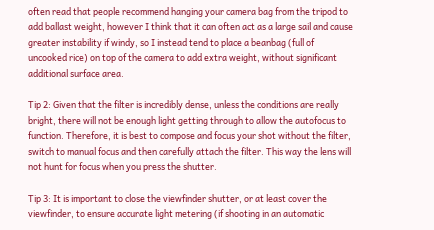often read that people recommend hanging your camera bag from the tripod to add ballast weight, however I think that it can often act as a large sail and cause greater instability if windy, so I instead tend to place a beanbag (full of uncooked rice) on top of the camera to add extra weight, without significant additional surface area.

Tip 2: Given that the filter is incredibly dense, unless the conditions are really bright, there will not be enough light getting through to allow the autofocus to function. Therefore, it is best to compose and focus your shot without the filter, switch to manual focus and then carefully attach the filter. This way the lens will not hunt for focus when you press the shutter.

Tip 3: It is important to close the viewfinder shutter, or at least cover the viewfinder, to ensure accurate light metering (if shooting in an automatic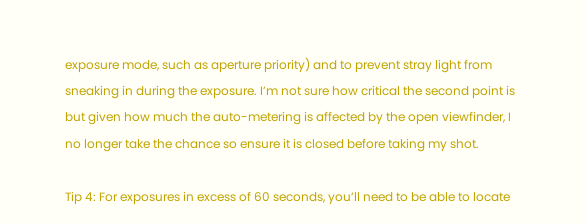exposure mode, such as aperture priority) and to prevent stray light from sneaking in during the exposure. I’m not sure how critical the second point is but given how much the auto-metering is affected by the open viewfinder, I no longer take the chance so ensure it is closed before taking my shot.

Tip 4: For exposures in excess of 60 seconds, you’ll need to be able to locate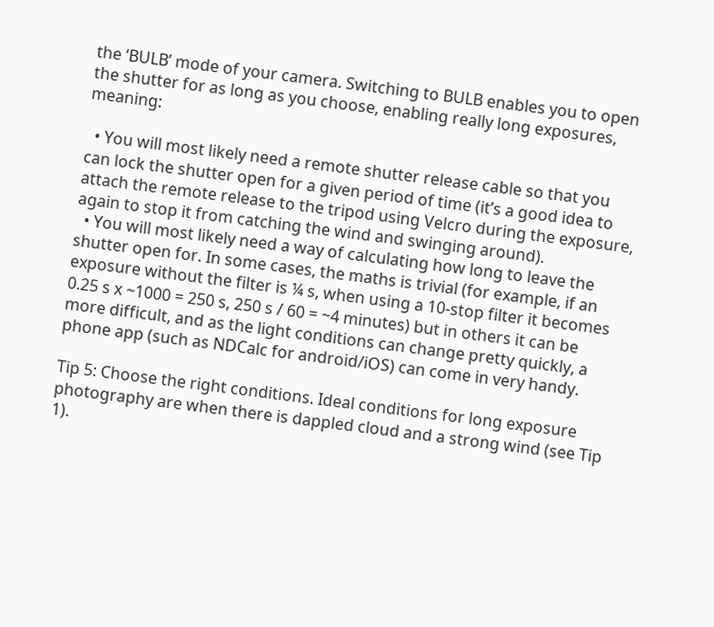the ‘BULB’ mode of your camera. Switching to BULB enables you to open the shutter for as long as you choose, enabling really long exposures, meaning:

  • You will most likely need a remote shutter release cable so that you can lock the shutter open for a given period of time (it’s a good idea to attach the remote release to the tripod using Velcro during the exposure, again to stop it from catching the wind and swinging around).
  • You will most likely need a way of calculating how long to leave the shutter open for. In some cases, the maths is trivial (for example, if an exposure without the filter is ¼ s, when using a 10-stop filter it becomes 0.25 s x ~1000 = 250 s, 250 s / 60 = ~4 minutes) but in others it can be more difficult, and as the light conditions can change pretty quickly, a phone app (such as NDCalc for android/iOS) can come in very handy.

Tip 5: Choose the right conditions. Ideal conditions for long exposure photography are when there is dappled cloud and a strong wind (see Tip 1).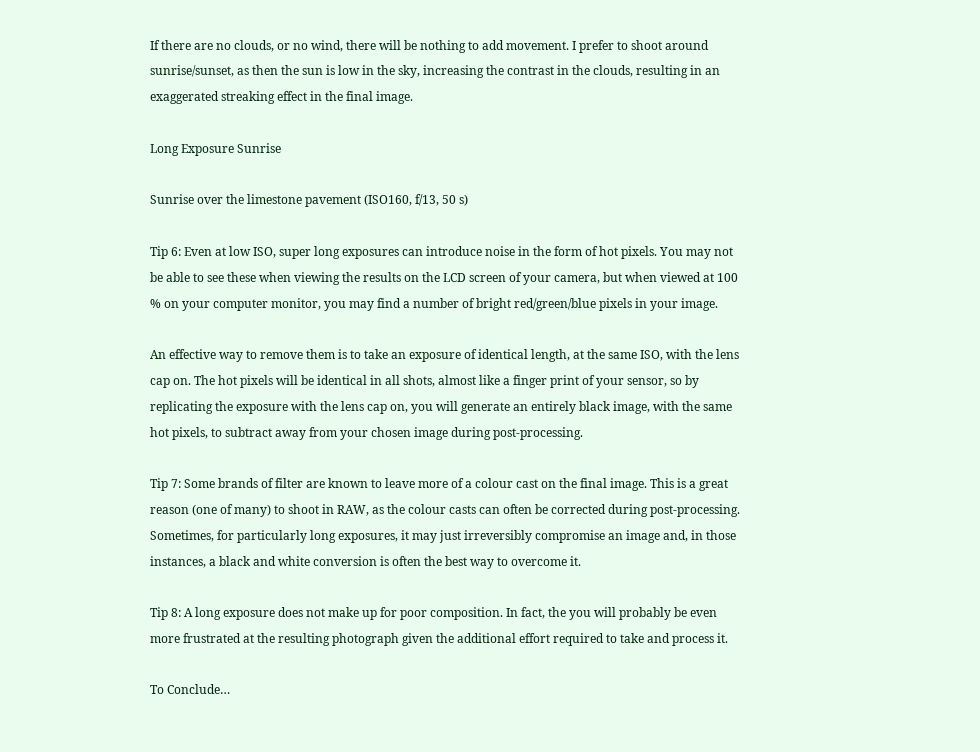If there are no clouds, or no wind, there will be nothing to add movement. I prefer to shoot around sunrise/sunset, as then the sun is low in the sky, increasing the contrast in the clouds, resulting in an exaggerated streaking effect in the final image.

Long Exposure Sunrise

Sunrise over the limestone pavement (ISO160, f/13, 50 s)

Tip 6: Even at low ISO, super long exposures can introduce noise in the form of hot pixels. You may not be able to see these when viewing the results on the LCD screen of your camera, but when viewed at 100 % on your computer monitor, you may find a number of bright red/green/blue pixels in your image.

An effective way to remove them is to take an exposure of identical length, at the same ISO, with the lens cap on. The hot pixels will be identical in all shots, almost like a finger print of your sensor, so by replicating the exposure with the lens cap on, you will generate an entirely black image, with the same hot pixels, to subtract away from your chosen image during post-processing.

Tip 7: Some brands of filter are known to leave more of a colour cast on the final image. This is a great reason (one of many) to shoot in RAW, as the colour casts can often be corrected during post-processing. Sometimes, for particularly long exposures, it may just irreversibly compromise an image and, in those instances, a black and white conversion is often the best way to overcome it.

Tip 8: A long exposure does not make up for poor composition. In fact, the you will probably be even more frustrated at the resulting photograph given the additional effort required to take and process it.

To Conclude…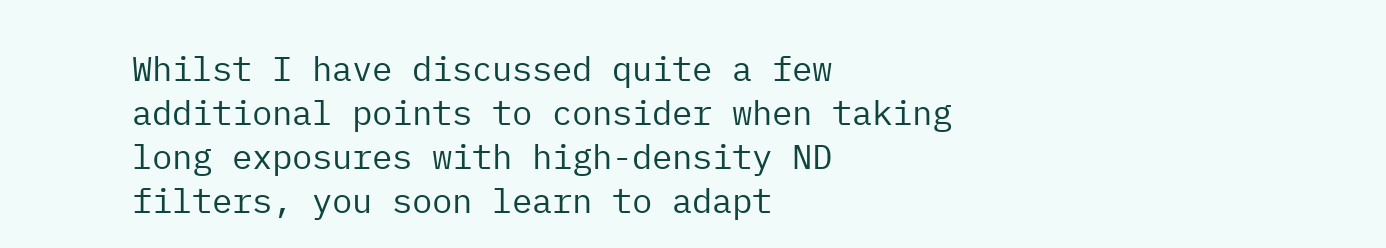Whilst I have discussed quite a few additional points to consider when taking long exposures with high-density ND filters, you soon learn to adapt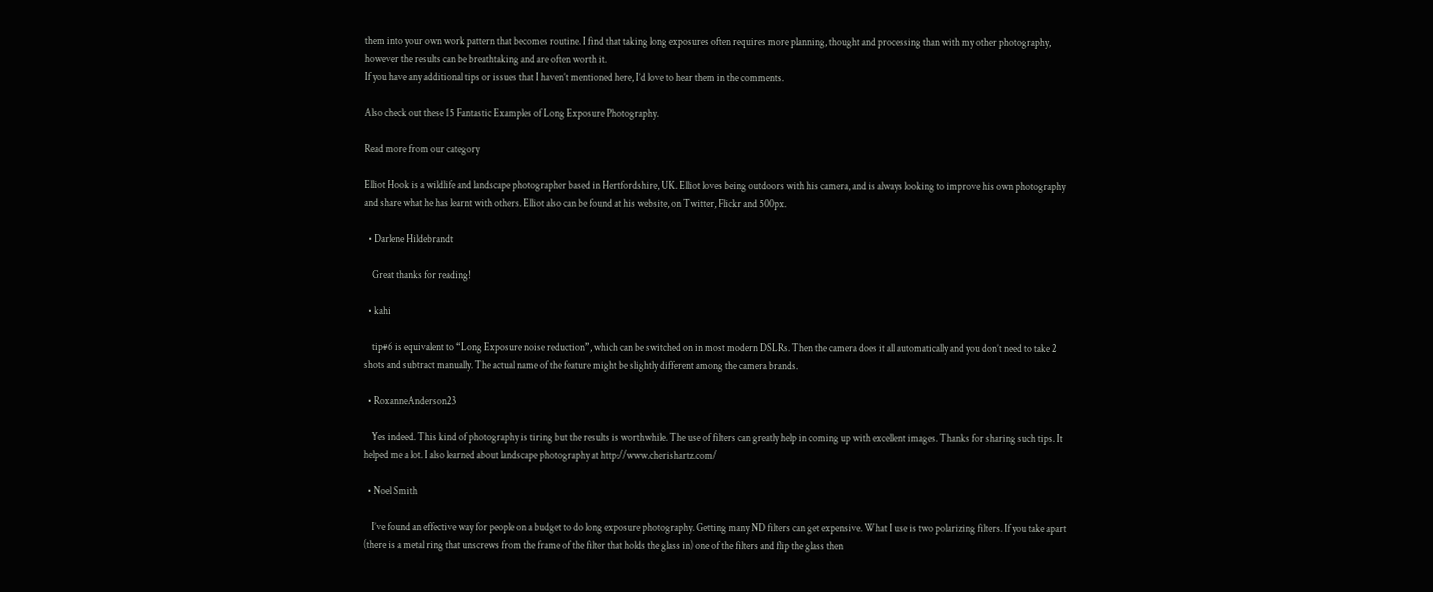them into your own work pattern that becomes routine. I find that taking long exposures often requires more planning, thought and processing than with my other photography, however the results can be breathtaking and are often worth it.
If you have any additional tips or issues that I haven’t mentioned here, I’d love to hear them in the comments.

Also check out these 15 Fantastic Examples of Long Exposure Photography.

Read more from our category

Elliot Hook is a wildlife and landscape photographer based in Hertfordshire, UK. Elliot loves being outdoors with his camera, and is always looking to improve his own photography and share what he has learnt with others. Elliot also can be found at his website, on Twitter, Flickr and 500px.

  • Darlene Hildebrandt

    Great thanks for reading!

  • kahi

    tip#6 is equivalent to “Long Exposure noise reduction”, which can be switched on in most modern DSLRs. Then the camera does it all automatically and you don’t need to take 2 shots and subtract manually. The actual name of the feature might be slightly different among the camera brands.

  • RoxanneAnderson23

    Yes indeed. This kind of photography is tiring but the results is worthwhile. The use of filters can greatly help in coming up with excellent images. Thanks for sharing such tips. It helped me a lot. I also learned about landscape photography at http://www.cherishartz.com/

  • Noel Smith

    I’ve found an effective way for people on a budget to do long exposure photography. Getting many ND filters can get expensive. What I use is two polarizing filters. If you take apart (there is a metal ring that unscrews from the frame of the filter that holds the glass in) one of the filters and flip the glass then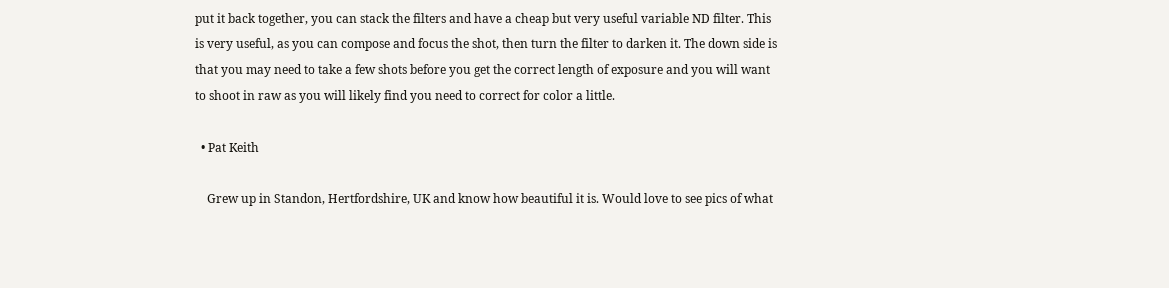put it back together, you can stack the filters and have a cheap but very useful variable ND filter. This is very useful, as you can compose and focus the shot, then turn the filter to darken it. The down side is that you may need to take a few shots before you get the correct length of exposure and you will want to shoot in raw as you will likely find you need to correct for color a little.

  • Pat Keith

    Grew up in Standon, Hertfordshire, UK and know how beautiful it is. Would love to see pics of what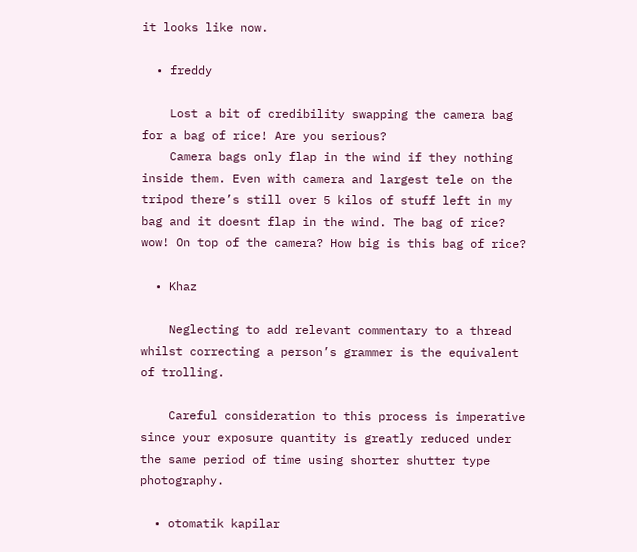it looks like now.

  • freddy

    Lost a bit of credibility swapping the camera bag for a bag of rice! Are you serious?
    Camera bags only flap in the wind if they nothing inside them. Even with camera and largest tele on the tripod there’s still over 5 kilos of stuff left in my bag and it doesnt flap in the wind. The bag of rice? wow! On top of the camera? How big is this bag of rice?

  • Khaz

    Neglecting to add relevant commentary to a thread whilst correcting a person’s grammer is the equivalent of trolling.

    Careful consideration to this process is imperative since your exposure quantity is greatly reduced under the same period of time using shorter shutter type photography.

  • otomatik kapilar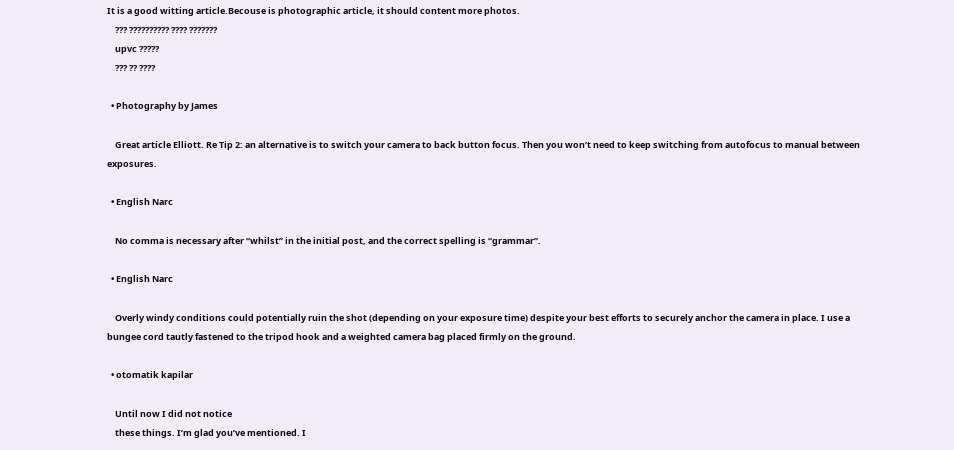It is a good witting article.Becouse is photographic article, it should content more photos.
    ??? ?????????? ???? ???????
    upvc ?????
    ??? ?? ????

  • Photography by James

    Great article Elliott. Re Tip 2: an alternative is to switch your camera to back button focus. Then you won’t need to keep switching from autofocus to manual between exposures.

  • English Narc

    No comma is necessary after “whilst” in the initial post, and the correct spelling is “grammar”.

  • English Narc

    Overly windy conditions could potentially ruin the shot (depending on your exposure time) despite your best efforts to securely anchor the camera in place. I use a bungee cord tautly fastened to the tripod hook and a weighted camera bag placed firmly on the ground.

  • otomatik kapilar

    Until now I did not notice
    these things. I’m glad you’ve mentioned. I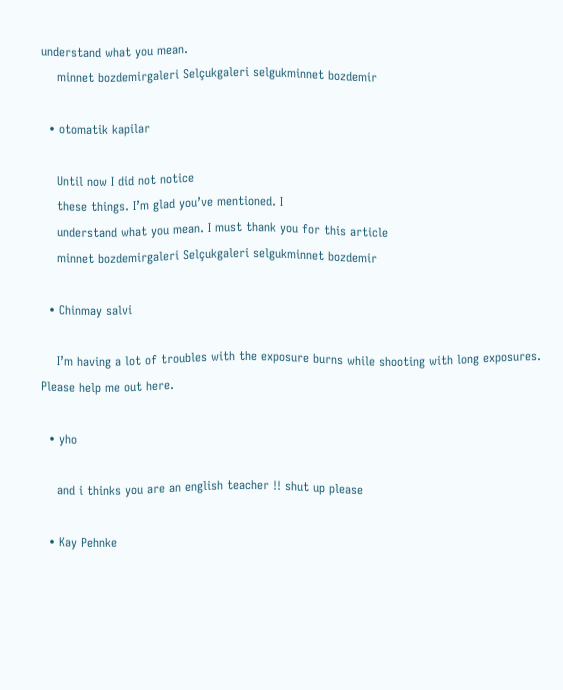understand what you mean.
    minnet bozdemirgaleri Selçukgaleri selgukminnet bozdemir

  • otomatik kapilar

    Until now I did not notice
    these things. I’m glad you’ve mentioned. I
    understand what you mean. I must thank you for this article
    minnet bozdemirgaleri Selçukgaleri selgukminnet bozdemir

  • Chinmay salvi

    I’m having a lot of troubles with the exposure burns while shooting with long exposures. Please help me out here.

  • yho

    and i thinks you are an english teacher !! shut up please

  • Kay Pehnke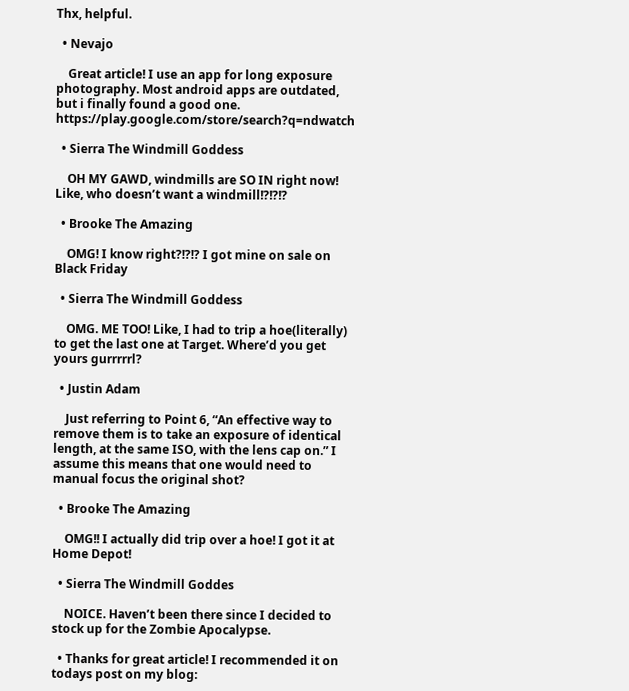Thx, helpful.

  • Nevajo

    Great article! I use an app for long exposure photography. Most android apps are outdated, but i finally found a good one. https://play.google.com/store/search?q=ndwatch

  • Sierra The Windmill Goddess

    OH MY GAWD, windmills are SO IN right now! Like, who doesn’t want a windmill!?!?!?

  • Brooke The Amazing

    OMG! I know right?!?!? I got mine on sale on Black Friday

  • Sierra The Windmill Goddess

    OMG. ME TOO! Like, I had to trip a hoe(literally) to get the last one at Target. Where’d you get yours gurrrrrl?

  • Justin Adam

    Just referring to Point 6, “An effective way to remove them is to take an exposure of identical length, at the same ISO, with the lens cap on.” I assume this means that one would need to manual focus the original shot?

  • Brooke The Amazing

    OMG!! I actually did trip over a hoe! I got it at Home Depot!

  • Sierra The Windmill Goddes

    NOICE. Haven’t been there since I decided to stock up for the Zombie Apocalypse.

  • Thanks for great article! I recommended it on todays post on my blog: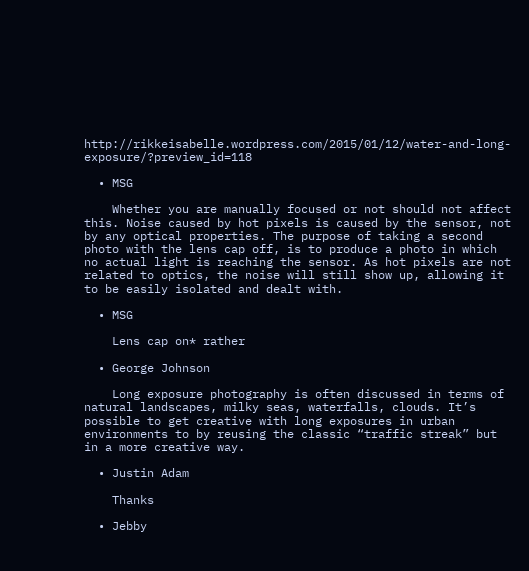http://rikkeisabelle.wordpress.com/2015/01/12/water-and-long-exposure/?preview_id=118

  • MSG

    Whether you are manually focused or not should not affect this. Noise caused by hot pixels is caused by the sensor, not by any optical properties. The purpose of taking a second photo with the lens cap off, is to produce a photo in which no actual light is reaching the sensor. As hot pixels are not related to optics, the noise will still show up, allowing it to be easily isolated and dealt with.

  • MSG

    Lens cap on* rather

  • George Johnson

    Long exposure photography is often discussed in terms of natural landscapes, milky seas, waterfalls, clouds. It’s possible to get creative with long exposures in urban environments to by reusing the classic “traffic streak” but in a more creative way.

  • Justin Adam

    Thanks

  • Jebby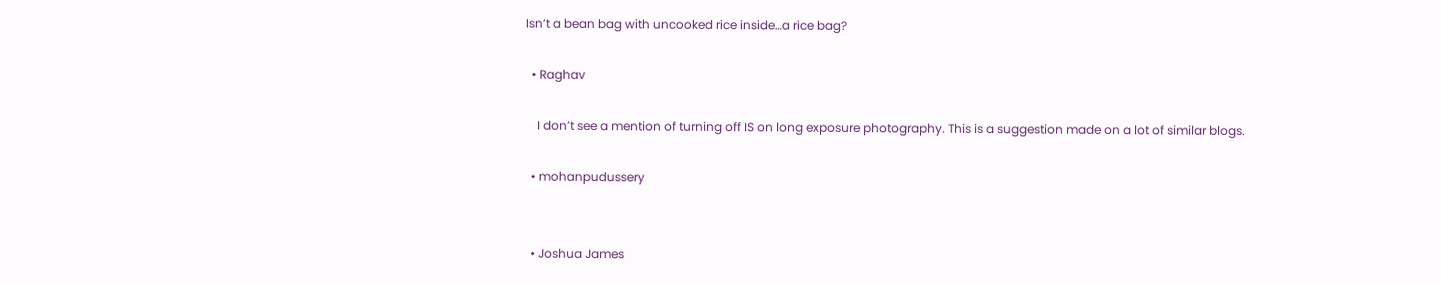Isn’t a bean bag with uncooked rice inside…a rice bag?

  • Raghav

    I don’t see a mention of turning off IS on long exposure photography. This is a suggestion made on a lot of similar blogs.

  • mohanpudussery


  • Joshua James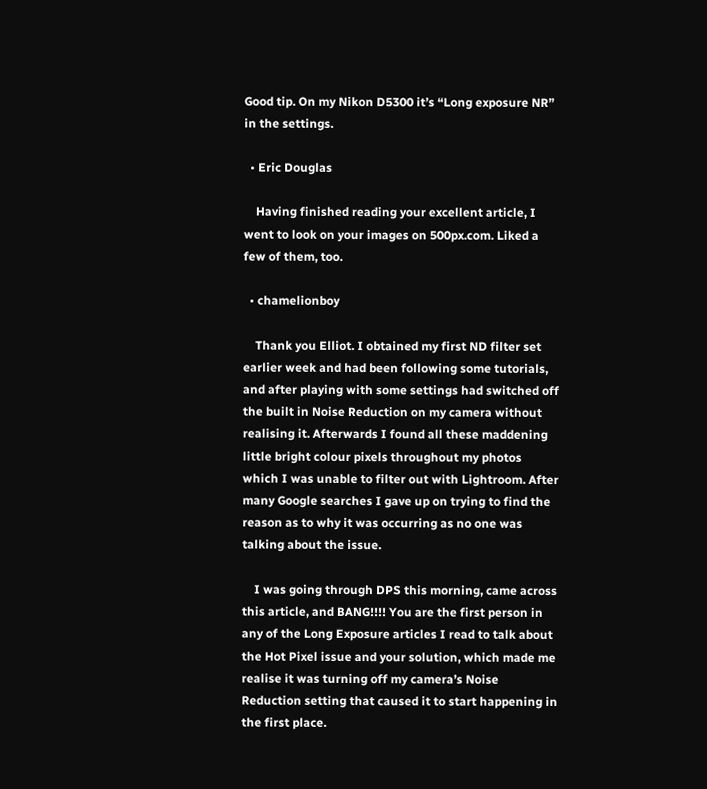Good tip. On my Nikon D5300 it’s “Long exposure NR” in the settings.

  • Eric Douglas

    Having finished reading your excellent article, I went to look on your images on 500px.com. Liked a few of them, too.

  • chamelionboy

    Thank you Elliot. I obtained my first ND filter set earlier week and had been following some tutorials, and after playing with some settings had switched off the built in Noise Reduction on my camera without realising it. Afterwards I found all these maddening little bright colour pixels throughout my photos which I was unable to filter out with Lightroom. After many Google searches I gave up on trying to find the reason as to why it was occurring as no one was talking about the issue.

    I was going through DPS this morning, came across this article, and BANG!!!! You are the first person in any of the Long Exposure articles I read to talk about the Hot Pixel issue and your solution, which made me realise it was turning off my camera’s Noise Reduction setting that caused it to start happening in the first place.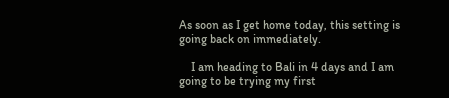As soon as I get home today, this setting is going back on immediately.

    I am heading to Bali in 4 days and I am going to be trying my first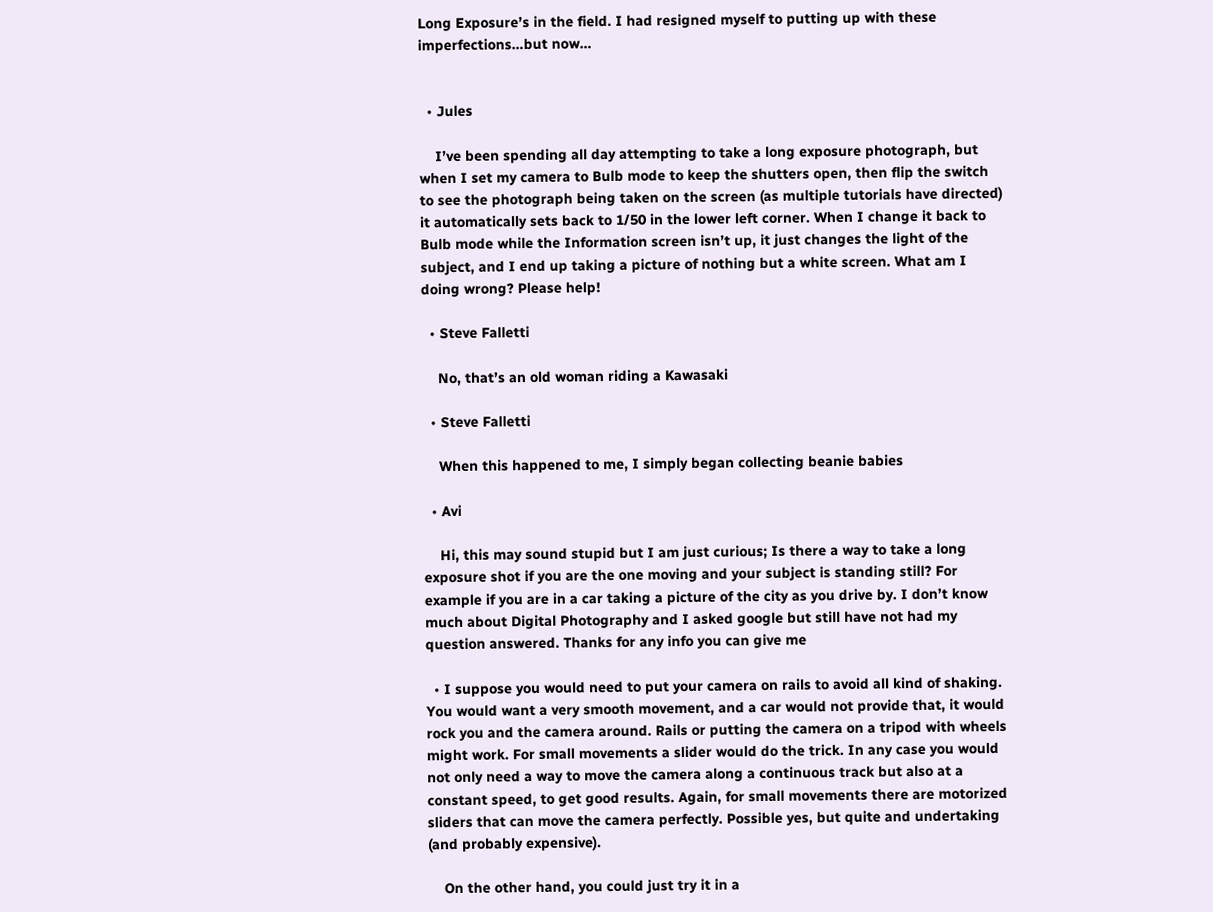Long Exposure’s in the field. I had resigned myself to putting up with these imperfections…but now…


  • Jules

    I’ve been spending all day attempting to take a long exposure photograph, but when I set my camera to Bulb mode to keep the shutters open, then flip the switch to see the photograph being taken on the screen (as multiple tutorials have directed) it automatically sets back to 1/50 in the lower left corner. When I change it back to Bulb mode while the Information screen isn’t up, it just changes the light of the subject, and I end up taking a picture of nothing but a white screen. What am I doing wrong? Please help!

  • Steve Falletti

    No, that’s an old woman riding a Kawasaki

  • Steve Falletti

    When this happened to me, I simply began collecting beanie babies

  • Avi

    Hi, this may sound stupid but I am just curious; Is there a way to take a long exposure shot if you are the one moving and your subject is standing still? For example if you are in a car taking a picture of the city as you drive by. I don’t know much about Digital Photography and I asked google but still have not had my question answered. Thanks for any info you can give me

  • I suppose you would need to put your camera on rails to avoid all kind of shaking. You would want a very smooth movement, and a car would not provide that, it would rock you and the camera around. Rails or putting the camera on a tripod with wheels might work. For small movements a slider would do the trick. In any case you would not only need a way to move the camera along a continuous track but also at a constant speed, to get good results. Again, for small movements there are motorized sliders that can move the camera perfectly. Possible yes, but quite and undertaking (and probably expensive).

    On the other hand, you could just try it in a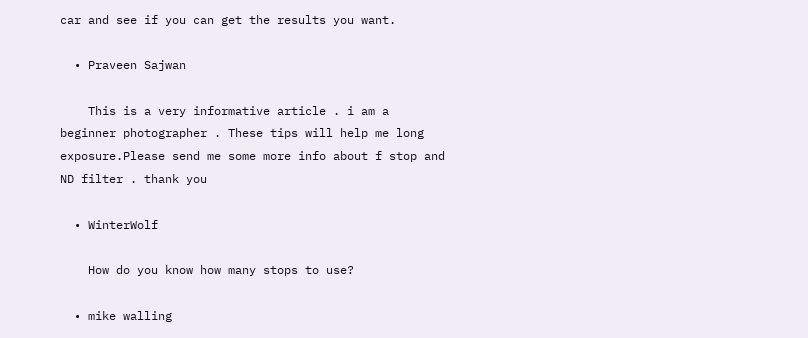car and see if you can get the results you want.

  • Praveen Sajwan

    This is a very informative article . i am a beginner photographer . These tips will help me long exposure.Please send me some more info about f stop and ND filter . thank you

  • WinterWolf

    How do you know how many stops to use?

  • mike walling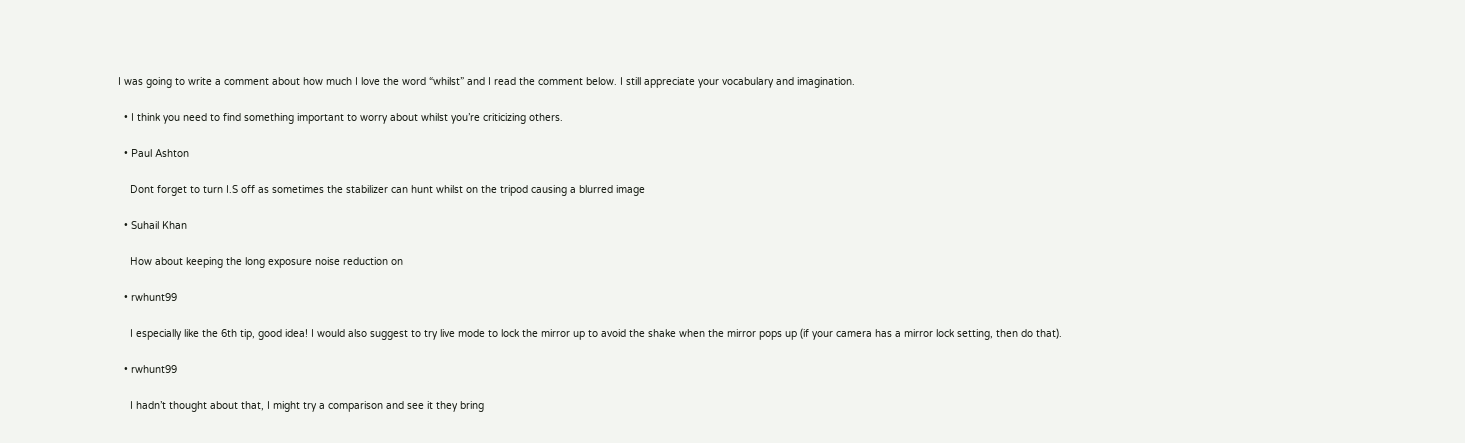I was going to write a comment about how much I love the word “whilst” and I read the comment below. I still appreciate your vocabulary and imagination.

  • I think you need to find something important to worry about whilst you’re criticizing others.

  • Paul Ashton

    Dont forget to turn I.S off as sometimes the stabilizer can hunt whilst on the tripod causing a blurred image

  • Suhail Khan

    How about keeping the long exposure noise reduction on

  • rwhunt99

    I especially like the 6th tip, good idea! I would also suggest to try live mode to lock the mirror up to avoid the shake when the mirror pops up (if your camera has a mirror lock setting, then do that).

  • rwhunt99

    I hadn’t thought about that, I might try a comparison and see it they bring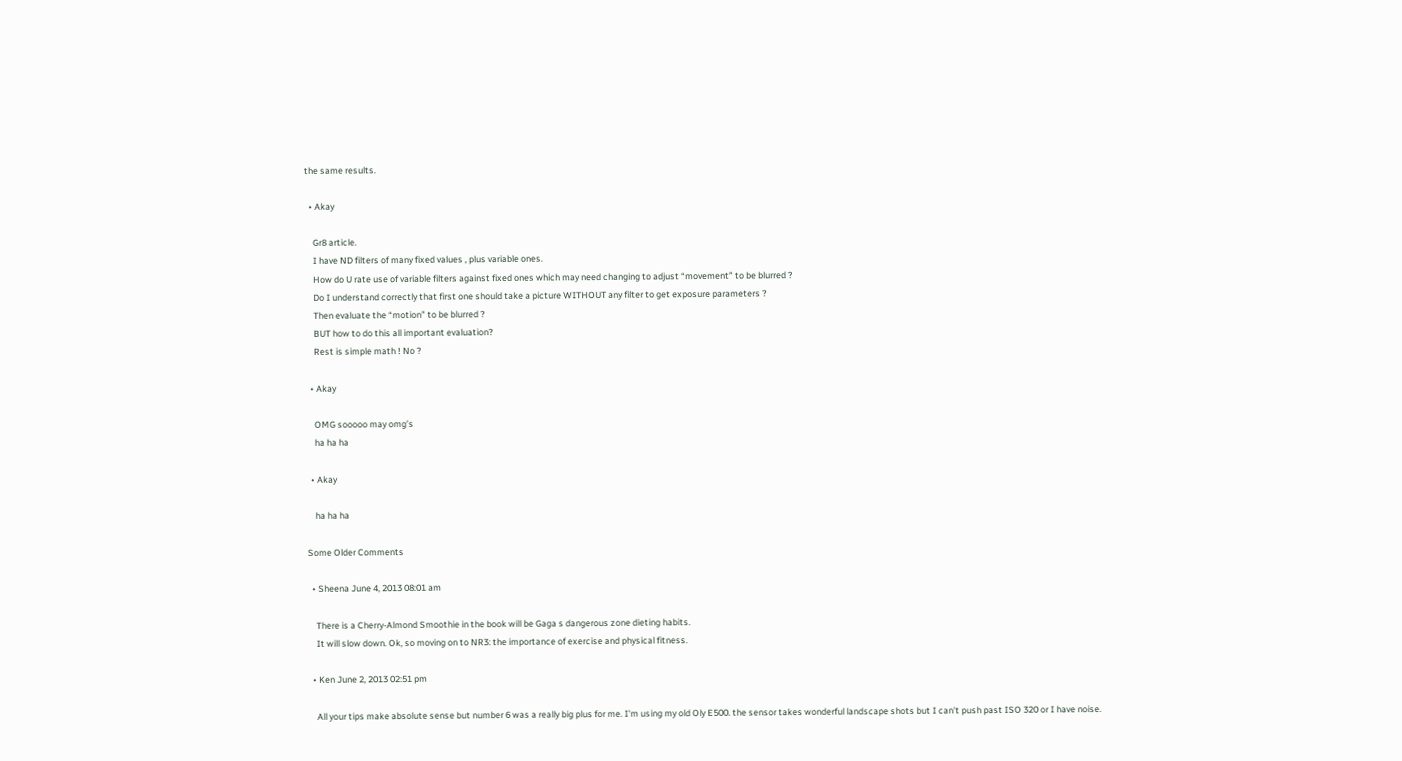the same results.

  • Akay

    Gr8 article.
    I have ND filters of many fixed values , plus variable ones.
    How do U rate use of variable filters against fixed ones which may need changing to adjust “movement” to be blurred ?
    Do I understand correctly that first one should take a picture WITHOUT any filter to get exposure parameters ?
    Then evaluate the “motion” to be blurred ?
    BUT how to do this all important evaluation?
    Rest is simple math ! No ?

  • Akay

    OMG sooooo may omg’s
    ha ha ha

  • Akay

    ha ha ha

Some Older Comments

  • Sheena June 4, 2013 08:01 am

    There is a Cherry-Almond Smoothie in the book will be Gaga s dangerous zone dieting habits.
    It will slow down. Ok, so moving on to NR3: the importance of exercise and physical fitness.

  • Ken June 2, 2013 02:51 pm

    All your tips make absolute sense but number 6 was a really big plus for me. I'm using my old Oly E500. the sensor takes wonderful landscape shots but I can't push past ISO 320 or I have noise.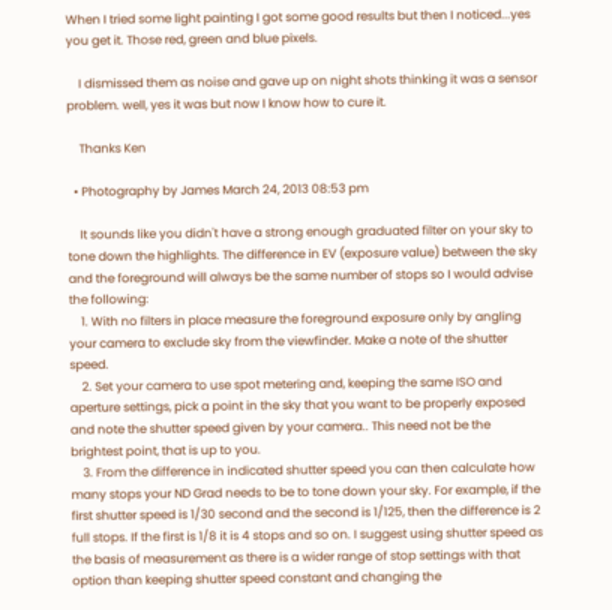When I tried some light painting I got some good results but then I noticed...yes you get it. Those red, green and blue pixels.

    I dismissed them as noise and gave up on night shots thinking it was a sensor problem. well, yes it was but now I know how to cure it.

    Thanks Ken

  • Photography by James March 24, 2013 08:53 pm

    It sounds like you didn't have a strong enough graduated filter on your sky to tone down the highlights. The difference in EV (exposure value) between the sky and the foreground will always be the same number of stops so I would advise the following:
    1. With no filters in place measure the foreground exposure only by angling your camera to exclude sky from the viewfinder. Make a note of the shutter speed.
    2. Set your camera to use spot metering and, keeping the same ISO and aperture settings, pick a point in the sky that you want to be properly exposed and note the shutter speed given by your camera.. This need not be the brightest point, that is up to you.
    3. From the difference in indicated shutter speed you can then calculate how many stops your ND Grad needs to be to tone down your sky. For example, if the first shutter speed is 1/30 second and the second is 1/125, then the difference is 2 full stops. If the first is 1/8 it is 4 stops and so on. I suggest using shutter speed as the basis of measurement as there is a wider range of stop settings with that option than keeping shutter speed constant and changing the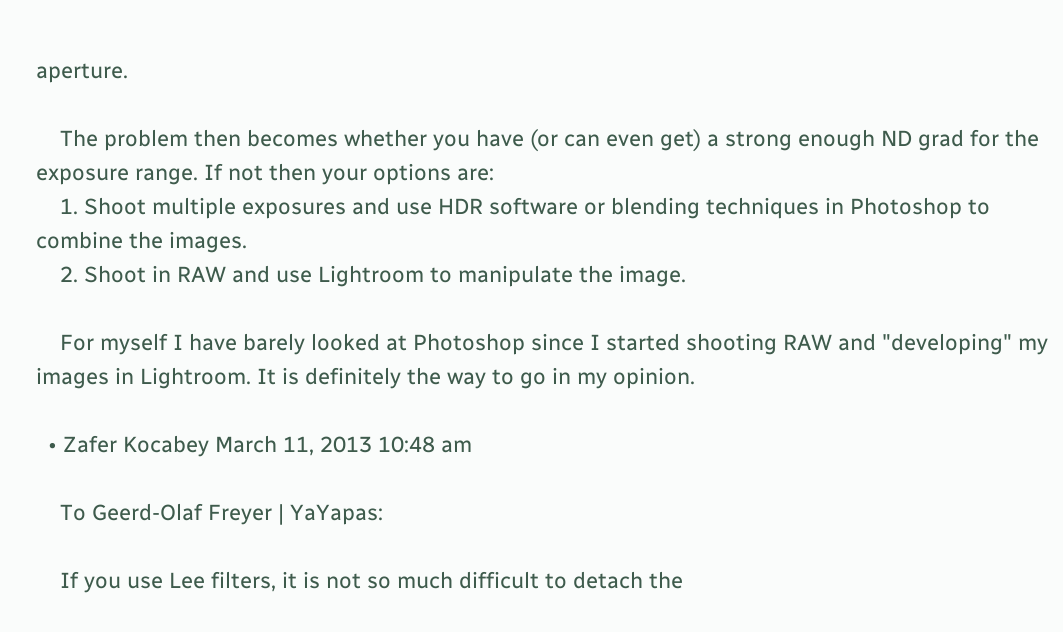aperture.

    The problem then becomes whether you have (or can even get) a strong enough ND grad for the exposure range. If not then your options are:
    1. Shoot multiple exposures and use HDR software or blending techniques in Photoshop to combine the images.
    2. Shoot in RAW and use Lightroom to manipulate the image.

    For myself I have barely looked at Photoshop since I started shooting RAW and "developing" my images in Lightroom. It is definitely the way to go in my opinion.

  • Zafer Kocabey March 11, 2013 10:48 am

    To Geerd-Olaf Freyer | YaYapas:

    If you use Lee filters, it is not so much difficult to detach the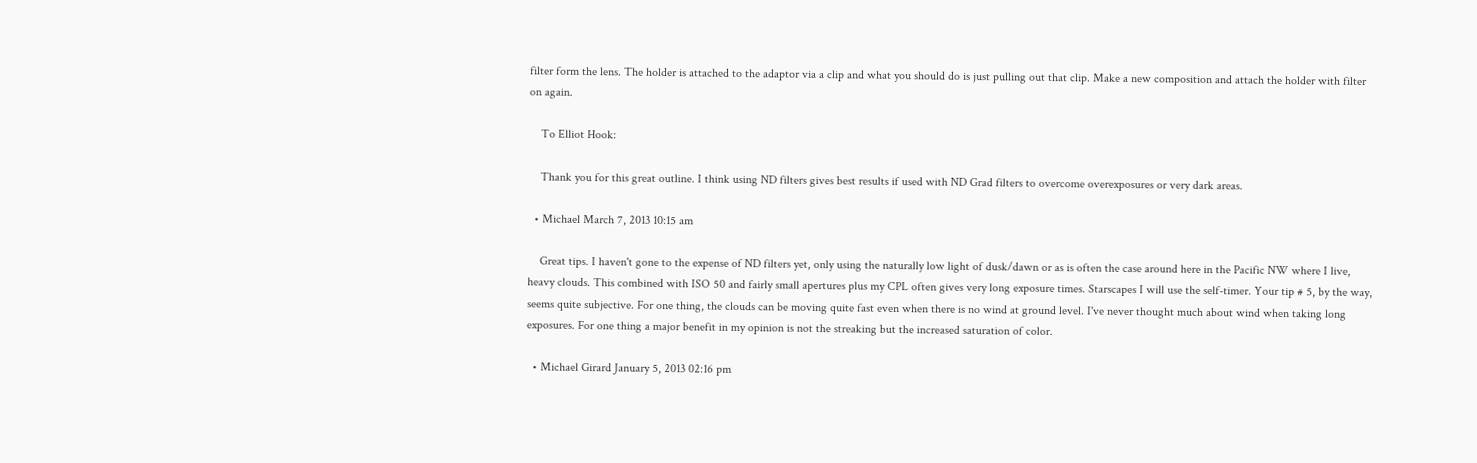filter form the lens. The holder is attached to the adaptor via a clip and what you should do is just pulling out that clip. Make a new composition and attach the holder with filter on again.

    To Elliot Hook:

    Thank you for this great outline. I think using ND filters gives best results if used with ND Grad filters to overcome overexposures or very dark areas.

  • Michael March 7, 2013 10:15 am

    Great tips. I haven't gone to the expense of ND filters yet, only using the naturally low light of dusk/dawn or as is often the case around here in the Pacific NW where I live, heavy clouds. This combined with ISO 50 and fairly small apertures plus my CPL often gives very long exposure times. Starscapes I will use the self-timer. Your tip # 5, by the way, seems quite subjective. For one thing, the clouds can be moving quite fast even when there is no wind at ground level. I've never thought much about wind when taking long exposures. For one thing a major benefit in my opinion is not the streaking but the increased saturation of color.

  • Michael Girard January 5, 2013 02:16 pm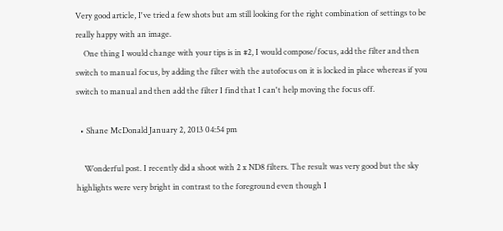Very good article, I've tried a few shots but am still looking for the right combination of settings to be really happy with an image.
    One thing I would change with your tips is in #2, I would compose/focus, add the filter and then switch to manual focus, by adding the filter with the autofocus on it is locked in place whereas if you switch to manual and then add the filter I find that I can't help moving the focus off.

  • Shane McDonald January 2, 2013 04:54 pm

    Wonderful post. I recently did a shoot with 2 x ND8 filters. The result was very good but the sky highlights were very bright in contrast to the foreground even though I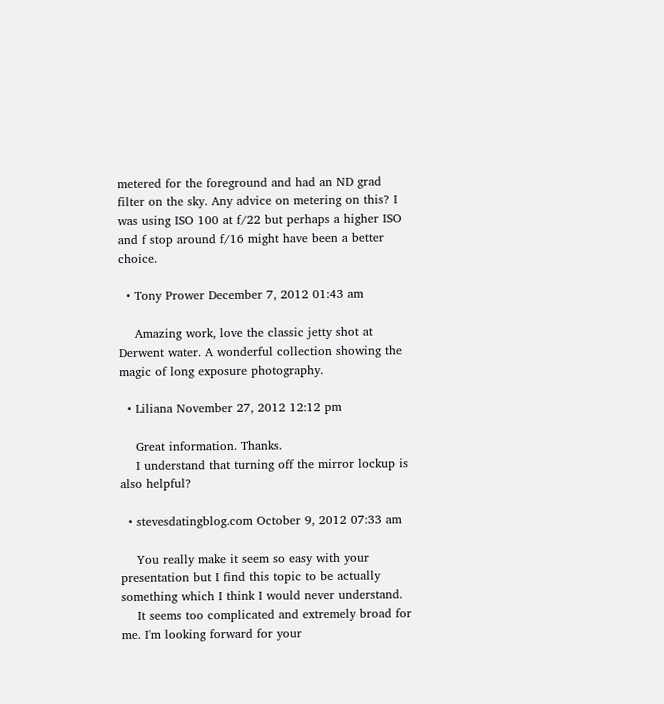metered for the foreground and had an ND grad filter on the sky. Any advice on metering on this? I was using ISO 100 at f/22 but perhaps a higher ISO and f stop around f/16 might have been a better choice.

  • Tony Prower December 7, 2012 01:43 am

    Amazing work, love the classic jetty shot at Derwent water. A wonderful collection showing the magic of long exposure photography.

  • Liliana November 27, 2012 12:12 pm

    Great information. Thanks.
    I understand that turning off the mirror lockup is also helpful?

  • stevesdatingblog.com October 9, 2012 07:33 am

    You really make it seem so easy with your presentation but I find this topic to be actually something which I think I would never understand.
    It seems too complicated and extremely broad for me. I'm looking forward for your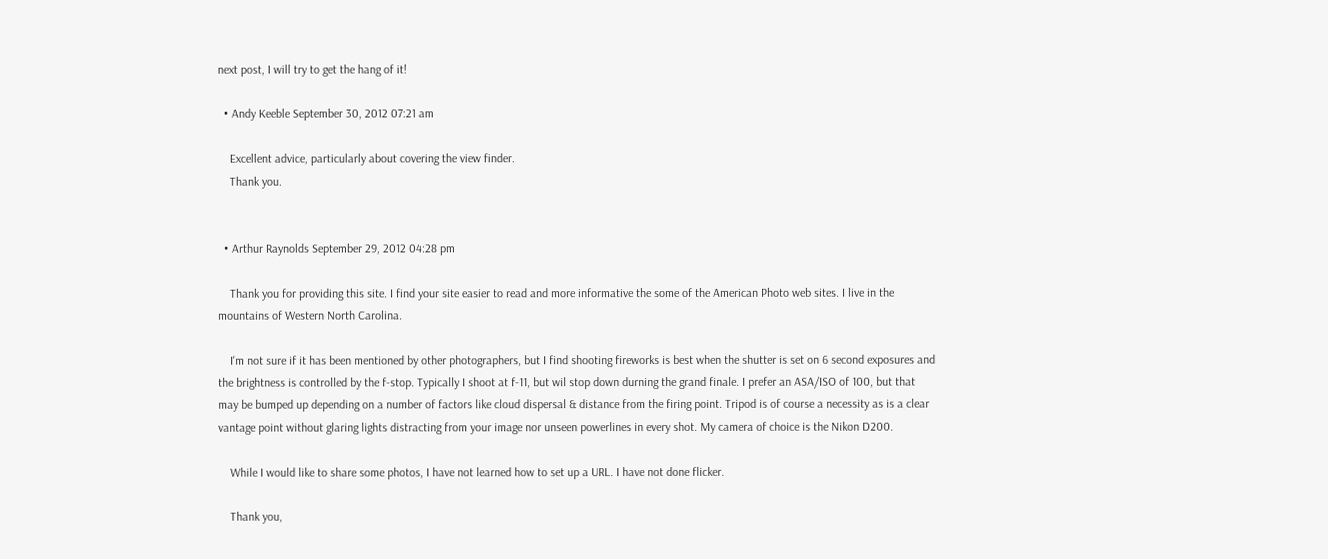next post, I will try to get the hang of it!

  • Andy Keeble September 30, 2012 07:21 am

    Excellent advice, particularly about covering the view finder.
    Thank you.


  • Arthur Raynolds September 29, 2012 04:28 pm

    Thank you for providing this site. I find your site easier to read and more informative the some of the American Photo web sites. I live in the mountains of Western North Carolina.

    I'm not sure if it has been mentioned by other photographers, but I find shooting fireworks is best when the shutter is set on 6 second exposures and the brightness is controlled by the f-stop. Typically I shoot at f-11, but wil stop down durning the grand finale. I prefer an ASA/ISO of 100, but that may be bumped up depending on a number of factors like cloud dispersal & distance from the firing point. Tripod is of course a necessity as is a clear vantage point without glaring lights distracting from your image nor unseen powerlines in every shot. My camera of choice is the Nikon D200.

    While I would like to share some photos, I have not learned how to set up a URL. I have not done flicker.

    Thank you,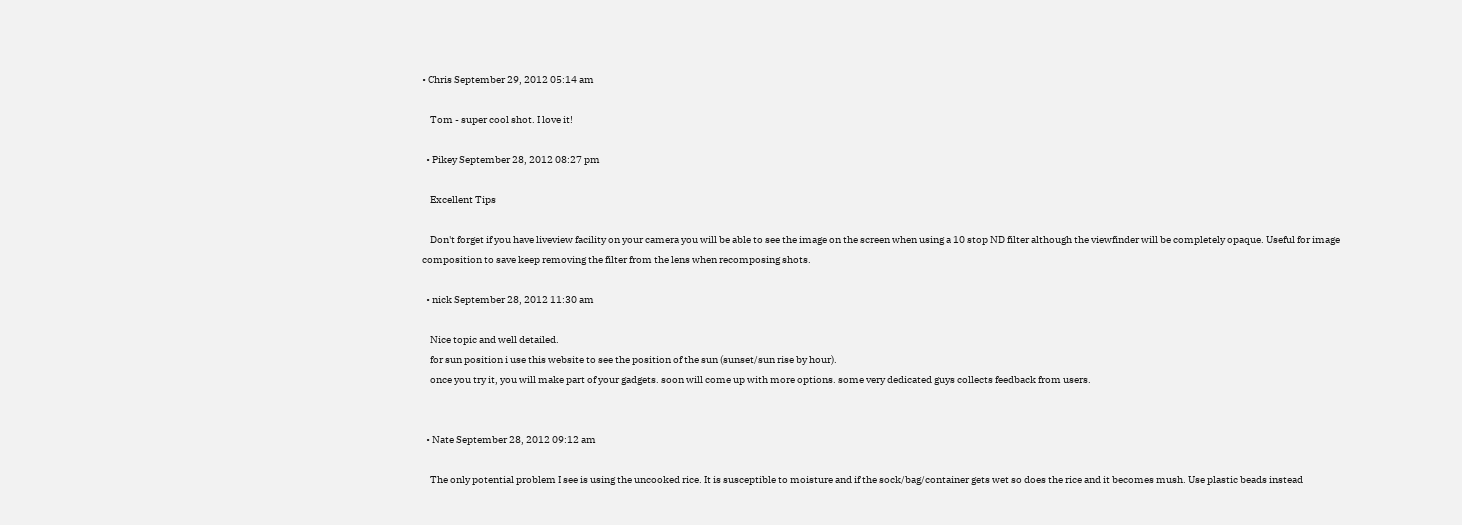• Chris September 29, 2012 05:14 am

    Tom - super cool shot. I love it!

  • Pikey September 28, 2012 08:27 pm

    Excellent Tips

    Don't forget if you have liveview facility on your camera you will be able to see the image on the screen when using a 10 stop ND filter although the viewfinder will be completely opaque. Useful for image composition to save keep removing the filter from the lens when recomposing shots.

  • nick September 28, 2012 11:30 am

    Nice topic and well detailed.
    for sun position i use this website to see the position of the sun (sunset/sun rise by hour).
    once you try it, you will make part of your gadgets. soon will come up with more options. some very dedicated guys collects feedback from users.


  • Nate September 28, 2012 09:12 am

    The only potential problem I see is using the uncooked rice. It is susceptible to moisture and if the sock/bag/container gets wet so does the rice and it becomes mush. Use plastic beads instead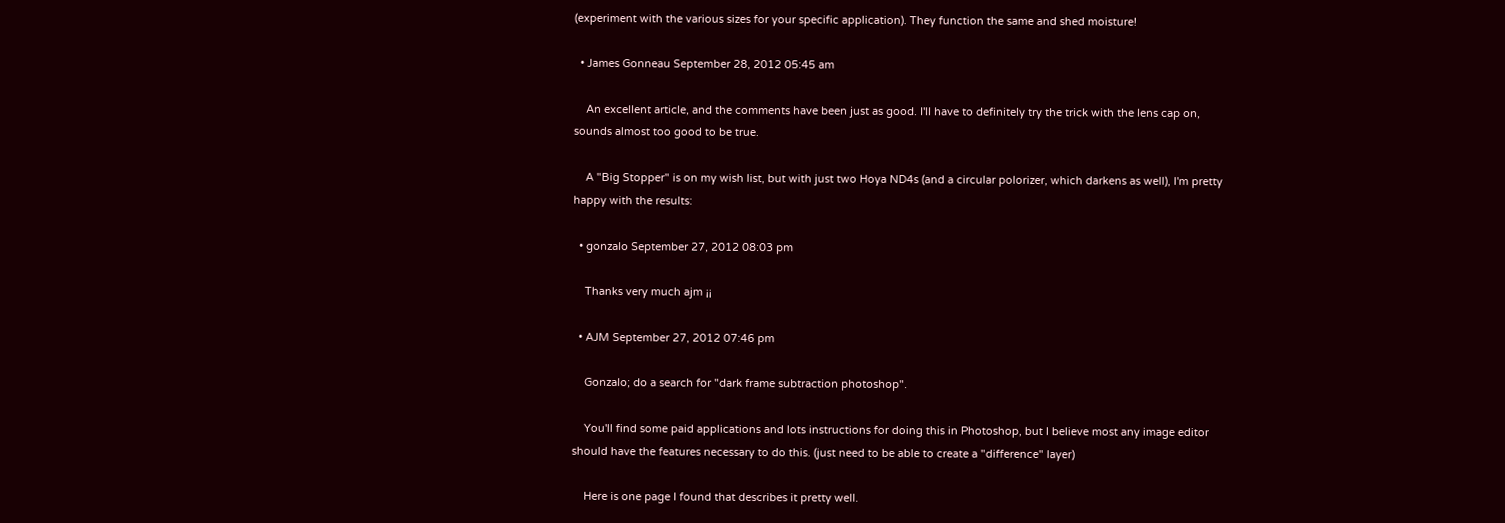(experiment with the various sizes for your specific application). They function the same and shed moisture!

  • James Gonneau September 28, 2012 05:45 am

    An excellent article, and the comments have been just as good. I'll have to definitely try the trick with the lens cap on, sounds almost too good to be true.

    A "Big Stopper" is on my wish list, but with just two Hoya ND4s (and a circular polorizer, which darkens as well), I'm pretty happy with the results:

  • gonzalo September 27, 2012 08:03 pm

    Thanks very much ajm ¡¡

  • AJM September 27, 2012 07:46 pm

    Gonzalo; do a search for "dark frame subtraction photoshop".

    You'll find some paid applications and lots instructions for doing this in Photoshop, but I believe most any image editor should have the features necessary to do this. (just need to be able to create a "difference" layer)

    Here is one page I found that describes it pretty well.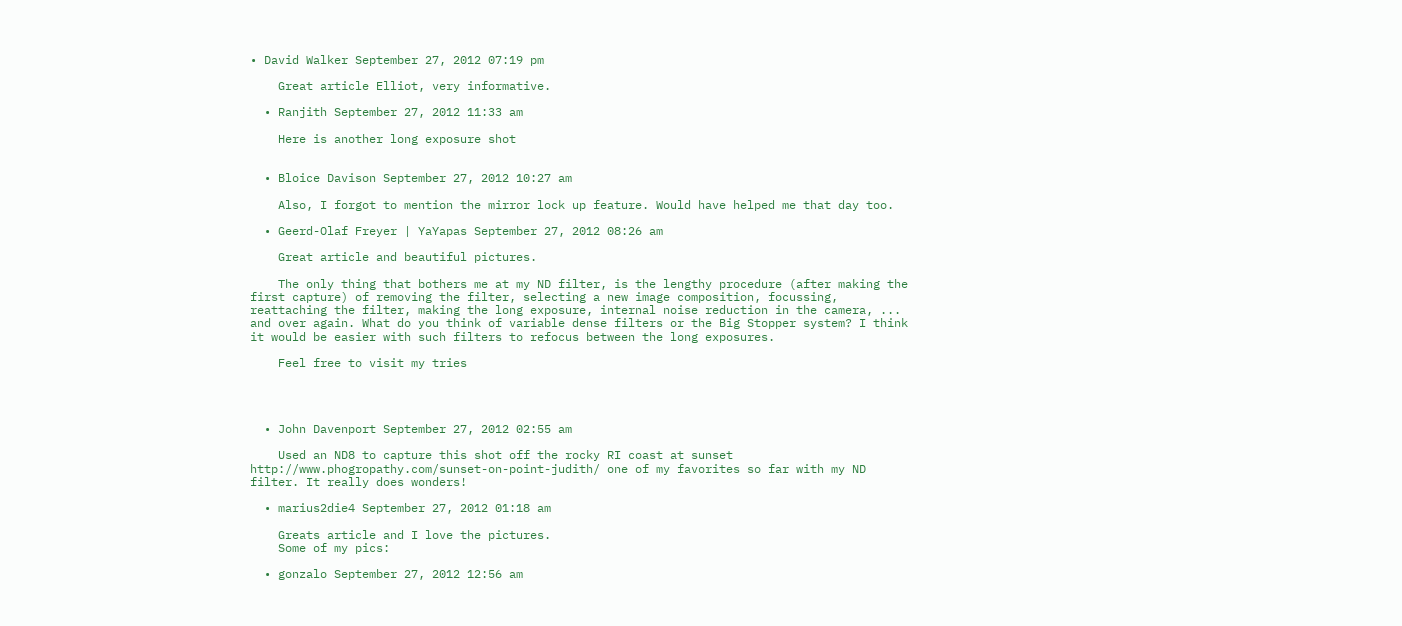• David Walker September 27, 2012 07:19 pm

    Great article Elliot, very informative.

  • Ranjith September 27, 2012 11:33 am

    Here is another long exposure shot


  • Bloice Davison September 27, 2012 10:27 am

    Also, I forgot to mention the mirror lock up feature. Would have helped me that day too.

  • Geerd-Olaf Freyer | YaYapas September 27, 2012 08:26 am

    Great article and beautiful pictures.

    The only thing that bothers me at my ND filter, is the lengthy procedure (after making the first capture) of removing the filter, selecting a new image composition, focussing, reattaching the filter, making the long exposure, internal noise reduction in the camera, ... and over again. What do you think of variable dense filters or the Big Stopper system? I think it would be easier with such filters to refocus between the long exposures.

    Feel free to visit my tries




  • John Davenport September 27, 2012 02:55 am

    Used an ND8 to capture this shot off the rocky RI coast at sunset http://www.phogropathy.com/sunset-on-point-judith/ one of my favorites so far with my ND filter. It really does wonders!

  • marius2die4 September 27, 2012 01:18 am

    Greats article and I love the pictures.
    Some of my pics:

  • gonzalo September 27, 2012 12:56 am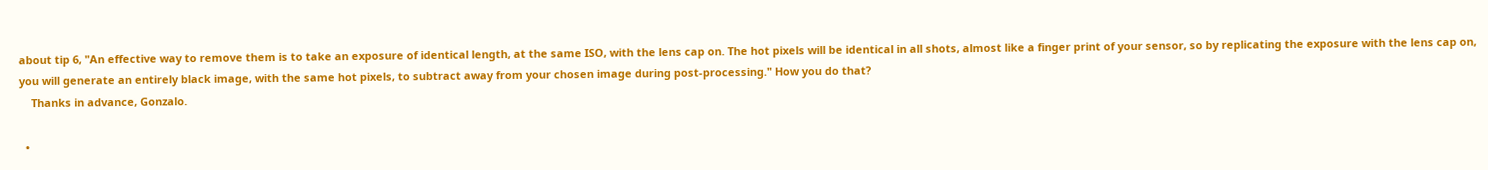about tip 6, "An effective way to remove them is to take an exposure of identical length, at the same ISO, with the lens cap on. The hot pixels will be identical in all shots, almost like a finger print of your sensor, so by replicating the exposure with the lens cap on, you will generate an entirely black image, with the same hot pixels, to subtract away from your chosen image during post-processing." How you do that?
    Thanks in advance, Gonzalo.

  •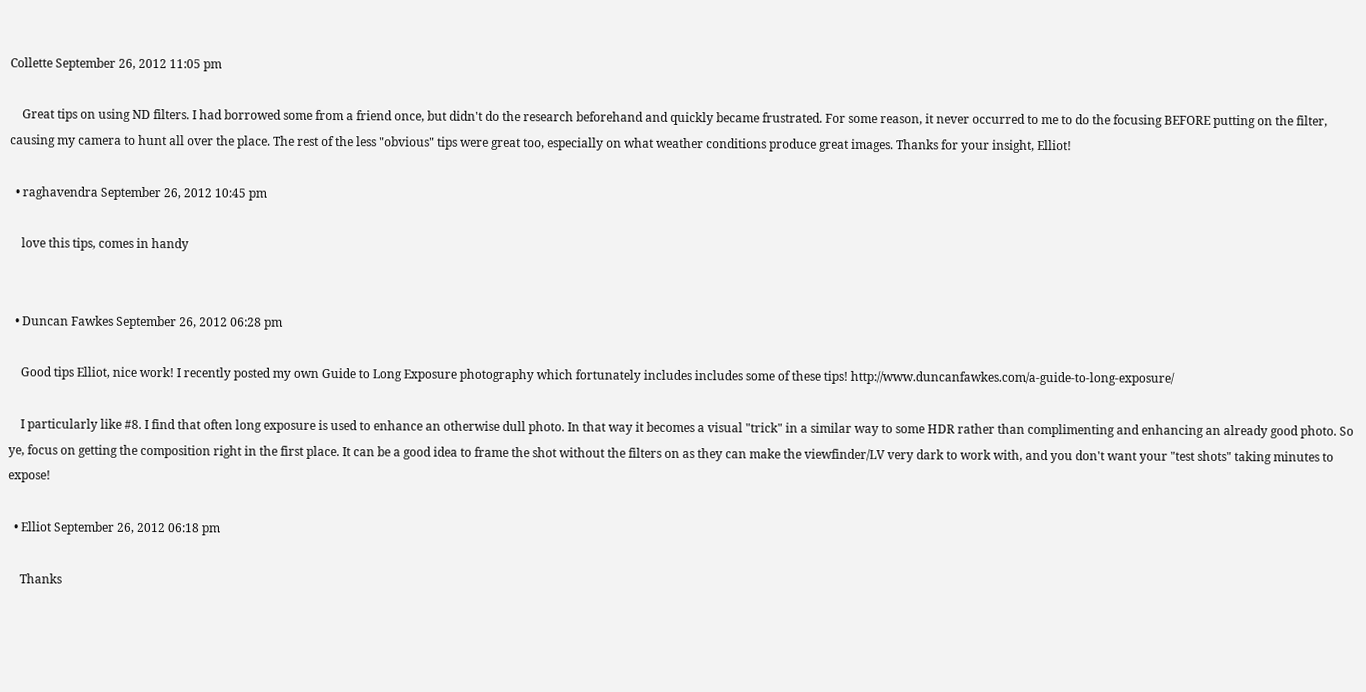Collette September 26, 2012 11:05 pm

    Great tips on using ND filters. I had borrowed some from a friend once, but didn't do the research beforehand and quickly became frustrated. For some reason, it never occurred to me to do the focusing BEFORE putting on the filter, causing my camera to hunt all over the place. The rest of the less "obvious" tips were great too, especially on what weather conditions produce great images. Thanks for your insight, Elliot!

  • raghavendra September 26, 2012 10:45 pm

    love this tips, comes in handy


  • Duncan Fawkes September 26, 2012 06:28 pm

    Good tips Elliot, nice work! I recently posted my own Guide to Long Exposure photography which fortunately includes includes some of these tips! http://www.duncanfawkes.com/a-guide-to-long-exposure/

    I particularly like #8. I find that often long exposure is used to enhance an otherwise dull photo. In that way it becomes a visual "trick" in a similar way to some HDR rather than complimenting and enhancing an already good photo. So ye, focus on getting the composition right in the first place. It can be a good idea to frame the shot without the filters on as they can make the viewfinder/LV very dark to work with, and you don't want your "test shots" taking minutes to expose!

  • Elliot September 26, 2012 06:18 pm

    Thanks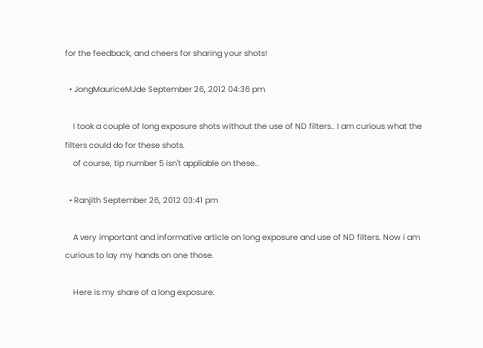for the feedback, and cheers for sharing your shots!

  • JongMauriceMJde September 26, 2012 04:36 pm

    I took a couple of long exposure shots without the use of ND filters.. I am curious what the filters could do for these shots.
    of course, tip number 5 isn't appliable on these..

  • Ranjith September 26, 2012 03:41 pm

    A very important and informative article on long exposure and use of ND filters. Now i am curious to lay my hands on one those.

    Here is my share of a long exposure.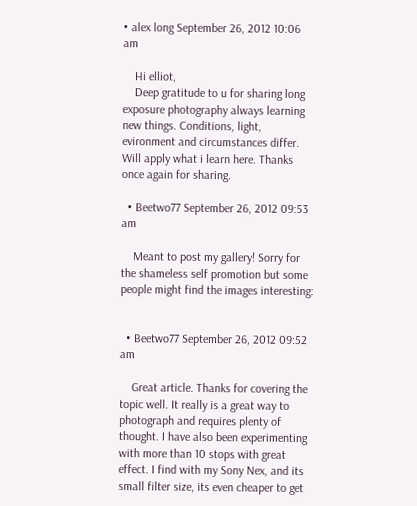• alex long September 26, 2012 10:06 am

    Hi elliot,
    Deep gratitude to u for sharing long exposure photography always learning new things. Conditions, light, evironment and circumstances differ. Will apply what i learn here. Thanks once again for sharing.

  • Beetwo77 September 26, 2012 09:53 am

    Meant to post my gallery! Sorry for the shameless self promotion but some people might find the images interesting:


  • Beetwo77 September 26, 2012 09:52 am

    Great article. Thanks for covering the topic well. It really is a great way to photograph and requires plenty of thought. I have also been experimenting with more than 10 stops with great effect. I find with my Sony Nex, and its small filter size, its even cheaper to get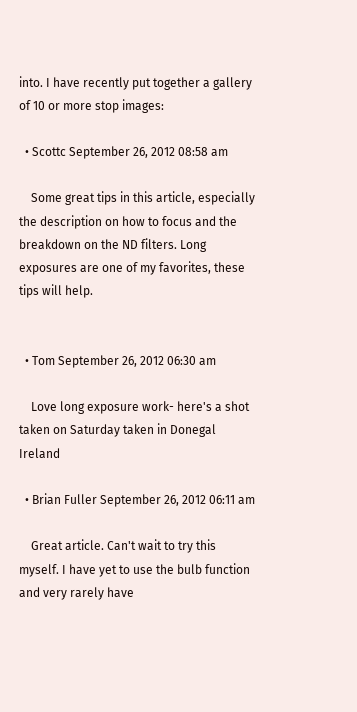into. I have recently put together a gallery of 10 or more stop images:

  • Scottc September 26, 2012 08:58 am

    Some great tips in this article, especially the description on how to focus and the breakdown on the ND filters. Long exposures are one of my favorites, these tips will help.


  • Tom September 26, 2012 06:30 am

    Love long exposure work- here's a shot taken on Saturday taken in Donegal Ireland

  • Brian Fuller September 26, 2012 06:11 am

    Great article. Can't wait to try this myself. I have yet to use the bulb function and very rarely have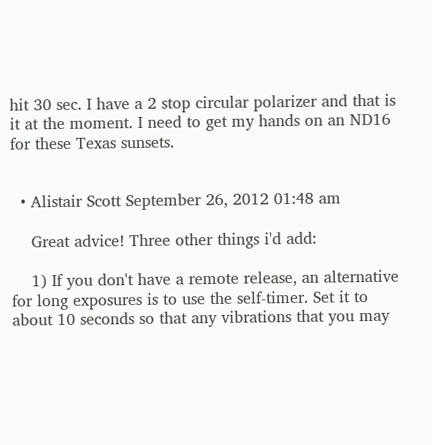hit 30 sec. I have a 2 stop circular polarizer and that is it at the moment. I need to get my hands on an ND16 for these Texas sunsets.


  • Alistair Scott September 26, 2012 01:48 am

    Great advice! Three other things i'd add:

    1) If you don't have a remote release, an alternative for long exposures is to use the self-timer. Set it to about 10 seconds so that any vibrations that you may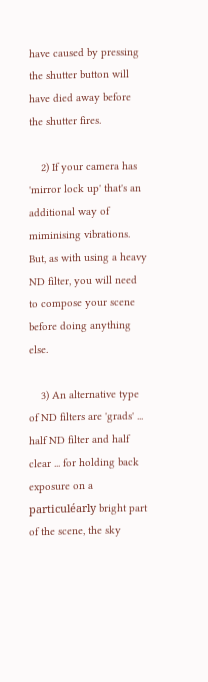have caused by pressing the shutter button will have died away before the shutter fires.

    2) If your camera has 'mirror lock up' that's an additional way of miminising vibrations. But, as with using a heavy ND filter, you will need to compose your scene before doing anything else.

    3) An alternative type of ND filters are 'grads' ... half ND filter and half clear ... for holding back exposure on a particuléarly bright part of the scene, the sky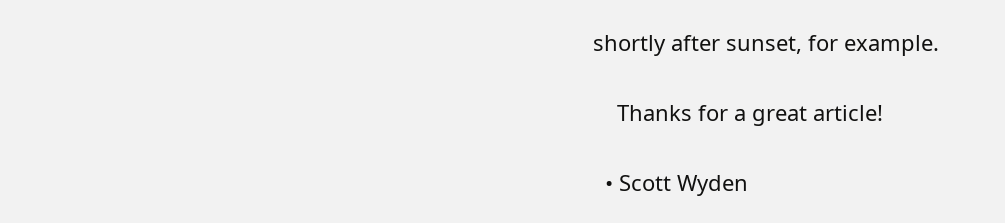shortly after sunset, for example.

    Thanks for a great article!

  • Scott Wyden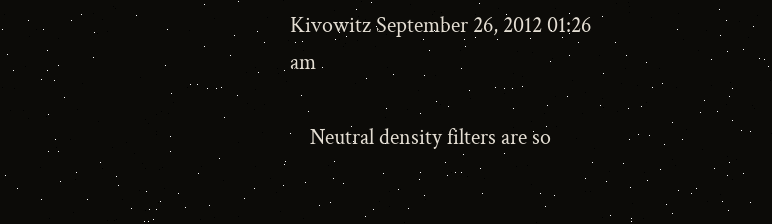Kivowitz September 26, 2012 01:26 am

    Neutral density filters are so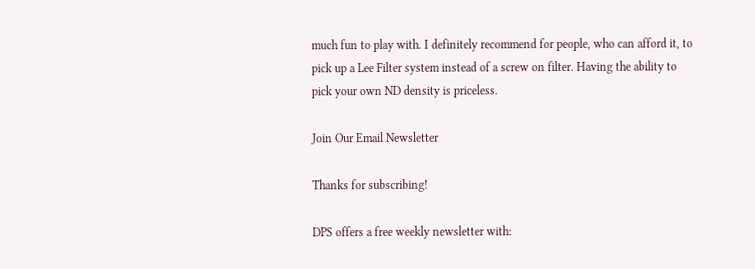much fun to play with. I definitely recommend for people, who can afford it, to pick up a Lee Filter system instead of a screw on filter. Having the ability to pick your own ND density is priceless.

Join Our Email Newsletter

Thanks for subscribing!

DPS offers a free weekly newsletter with: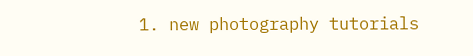1. new photography tutorials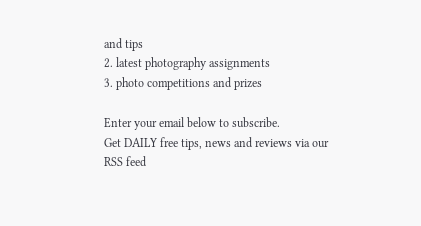and tips
2. latest photography assignments
3. photo competitions and prizes

Enter your email below to subscribe.
Get DAILY free tips, news and reviews via our RSS feed